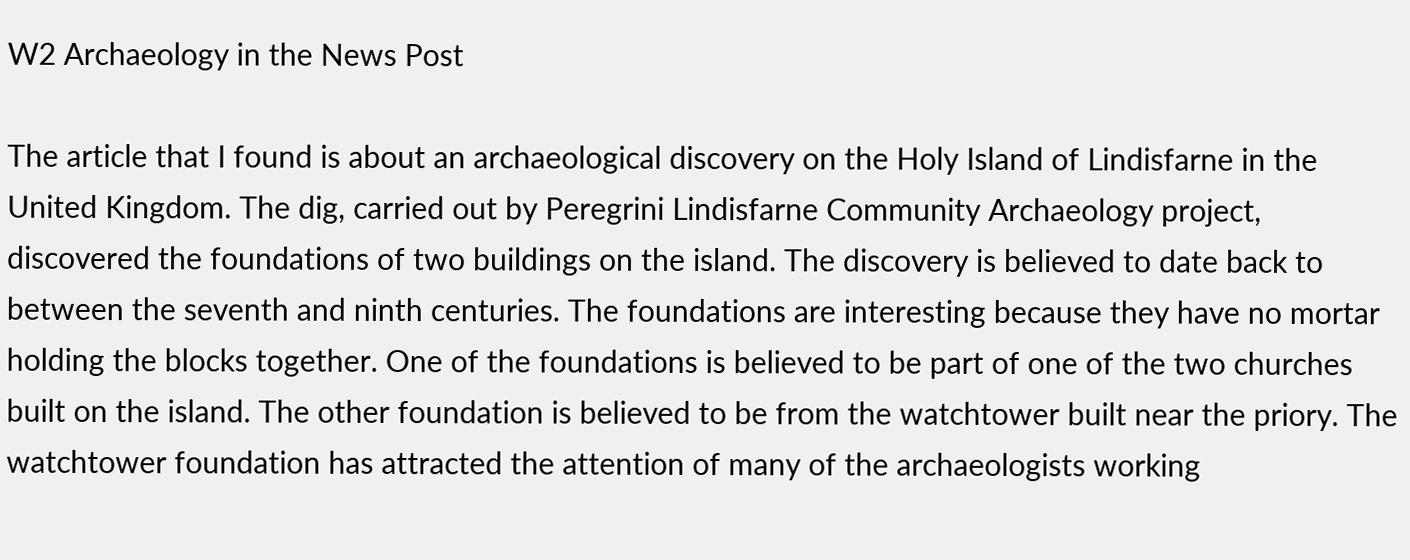W2 Archaeology in the News Post

The article that I found is about an archaeological discovery on the Holy Island of Lindisfarne in the United Kingdom. The dig, carried out by Peregrini Lindisfarne Community Archaeology project, discovered the foundations of two buildings on the island. The discovery is believed to date back to between the seventh and ninth centuries. The foundations are interesting because they have no mortar holding the blocks together. One of the foundations is believed to be part of one of the two churches built on the island. The other foundation is believed to be from the watchtower built near the priory. The watchtower foundation has attracted the attention of many of the archaeologists working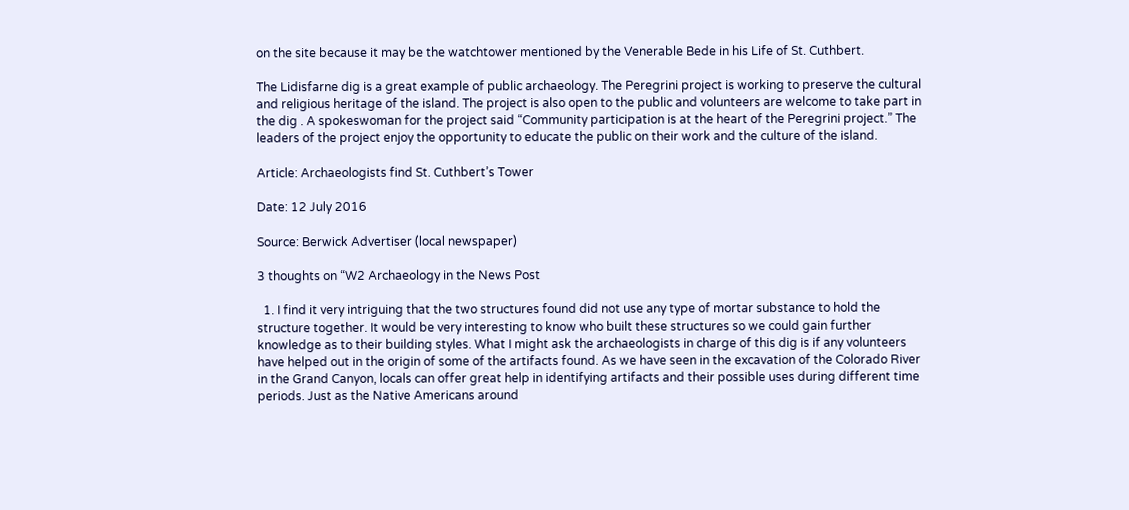on the site because it may be the watchtower mentioned by the Venerable Bede in his Life of St. Cuthbert.

The Lidisfarne dig is a great example of public archaeology. The Peregrini project is working to preserve the cultural and religious heritage of the island. The project is also open to the public and volunteers are welcome to take part in the dig . A spokeswoman for the project said “Community participation is at the heart of the Peregrini project.” The leaders of the project enjoy the opportunity to educate the public on their work and the culture of the island.

Article: Archaeologists find St. Cuthbert’s Tower

Date: 12 July 2016

Source: Berwick Advertiser (local newspaper)

3 thoughts on “W2 Archaeology in the News Post

  1. I find it very intriguing that the two structures found did not use any type of mortar substance to hold the structure together. It would be very interesting to know who built these structures so we could gain further knowledge as to their building styles. What I might ask the archaeologists in charge of this dig is if any volunteers have helped out in the origin of some of the artifacts found. As we have seen in the excavation of the Colorado River in the Grand Canyon, locals can offer great help in identifying artifacts and their possible uses during different time periods. Just as the Native Americans around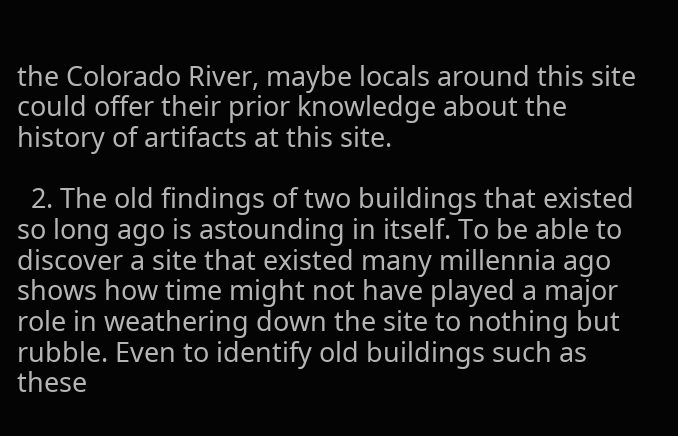the Colorado River, maybe locals around this site could offer their prior knowledge about the history of artifacts at this site.

  2. The old findings of two buildings that existed so long ago is astounding in itself. To be able to discover a site that existed many millennia ago shows how time might not have played a major role in weathering down the site to nothing but rubble. Even to identify old buildings such as these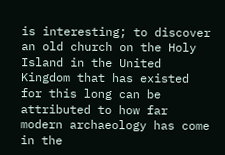is interesting; to discover an old church on the Holy Island in the United Kingdom that has existed for this long can be attributed to how far modern archaeology has come in the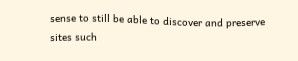sense to still be able to discover and preserve sites such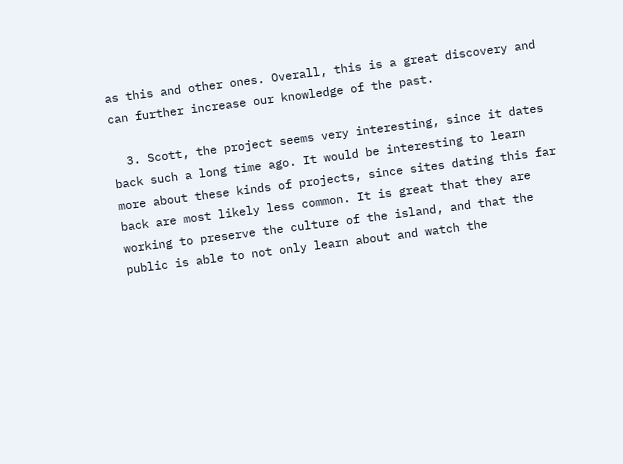as this and other ones. Overall, this is a great discovery and can further increase our knowledge of the past.

  3. Scott, the project seems very interesting, since it dates back such a long time ago. It would be interesting to learn more about these kinds of projects, since sites dating this far back are most likely less common. It is great that they are working to preserve the culture of the island, and that the public is able to not only learn about and watch the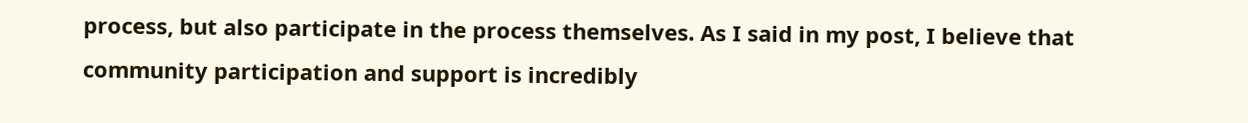process, but also participate in the process themselves. As I said in my post, I believe that community participation and support is incredibly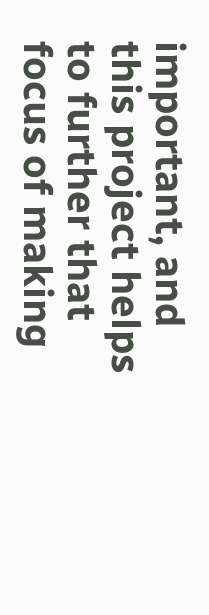important, and this project helps to further that focus of making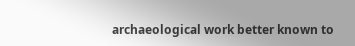archaeological work better known to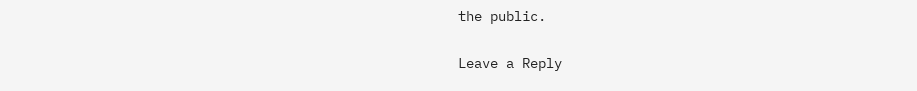the public.

Leave a Reply